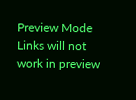Preview Mode Links will not work in preview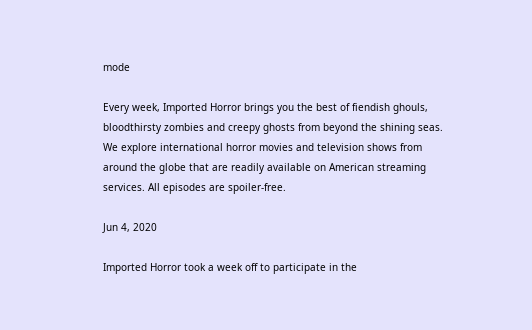mode

Every week, Imported Horror brings you the best of fiendish ghouls, bloodthirsty zombies and creepy ghosts from beyond the shining seas. We explore international horror movies and television shows from around the globe that are readily available on American streaming services. All episodes are spoiler-free.

Jun 4, 2020

Imported Horror took a week off to participate in the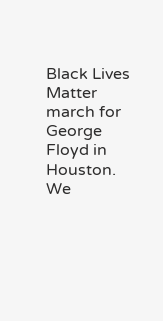Black Lives Matter march for George Floyd in Houston. We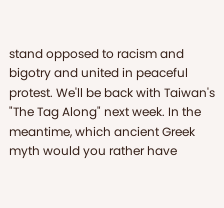stand opposed to racism and bigotry and united in peaceful protest. We'll be back with Taiwan's "The Tag Along" next week. In the meantime, which ancient Greek myth would you rather have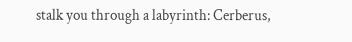stalk you through a labyrinth: Cerberus,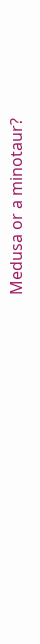Medusa or a minotaur?